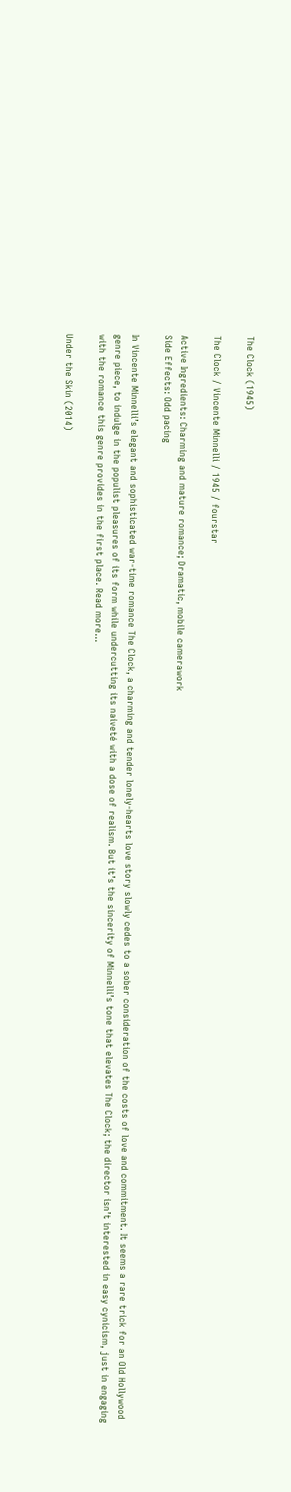The Clock (1945)

The Clock / Vincente Minnelli / 1945 / fourstar

Active Ingredients: Charming and mature romance; Dramatic, mobile camerawork
Side Effects: Odd pacing

In Vincente Minnelli’s elegant and sophisticated war-time romance The Clock, a charming and tender lonely-hearts love story slowly cedes to a sober consideration of the costs of love and commitment. It seems a rare trick for an Old Hollywood genre piece, to indulge in the populist pleasures of its form while undercutting its naiveté with a dose of realism. But it’s the sincerity of Minnelli’s tone that elevates The Clock; the director isn’t interested in easy cynicism, just in engaging with the romance this genre provides in the first place. Read more…

Under the Skin (2014)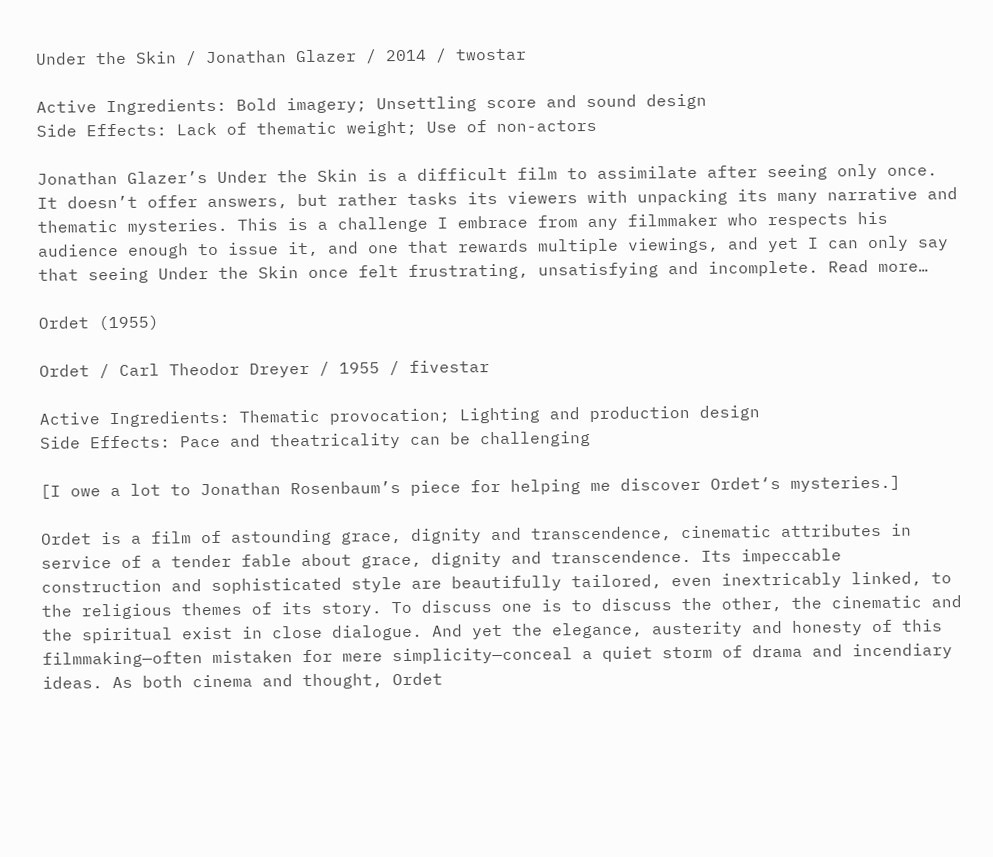Under the Skin / Jonathan Glazer / 2014 / twostar

Active Ingredients: Bold imagery; Unsettling score and sound design
Side Effects: Lack of thematic weight; Use of non-actors

Jonathan Glazer’s Under the Skin is a difficult film to assimilate after seeing only once. It doesn’t offer answers, but rather tasks its viewers with unpacking its many narrative and thematic mysteries. This is a challenge I embrace from any filmmaker who respects his audience enough to issue it, and one that rewards multiple viewings, and yet I can only say that seeing Under the Skin once felt frustrating, unsatisfying and incomplete. Read more…

Ordet (1955)

Ordet / Carl Theodor Dreyer / 1955 / fivestar

Active Ingredients: Thematic provocation; Lighting and production design
Side Effects: Pace and theatricality can be challenging

[I owe a lot to Jonathan Rosenbaum’s piece for helping me discover Ordet‘s mysteries.]

Ordet is a film of astounding grace, dignity and transcendence, cinematic attributes in service of a tender fable about grace, dignity and transcendence. Its impeccable construction and sophisticated style are beautifully tailored, even inextricably linked, to the religious themes of its story. To discuss one is to discuss the other, the cinematic and the spiritual exist in close dialogue. And yet the elegance, austerity and honesty of this filmmaking—often mistaken for mere simplicity—conceal a quiet storm of drama and incendiary ideas. As both cinema and thought, Ordet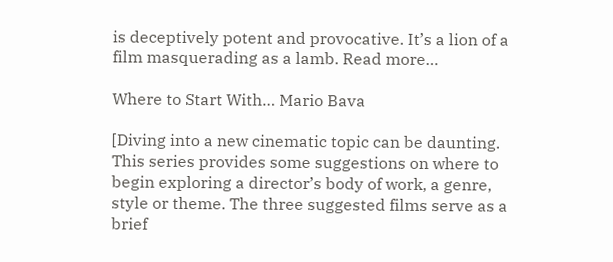is deceptively potent and provocative. It’s a lion of a film masquerading as a lamb. Read more…

Where to Start With… Mario Bava

[Diving into a new cinematic topic can be daunting. This series provides some suggestions on where to begin exploring a director’s body of work, a genre, style or theme. The three suggested films serve as a brief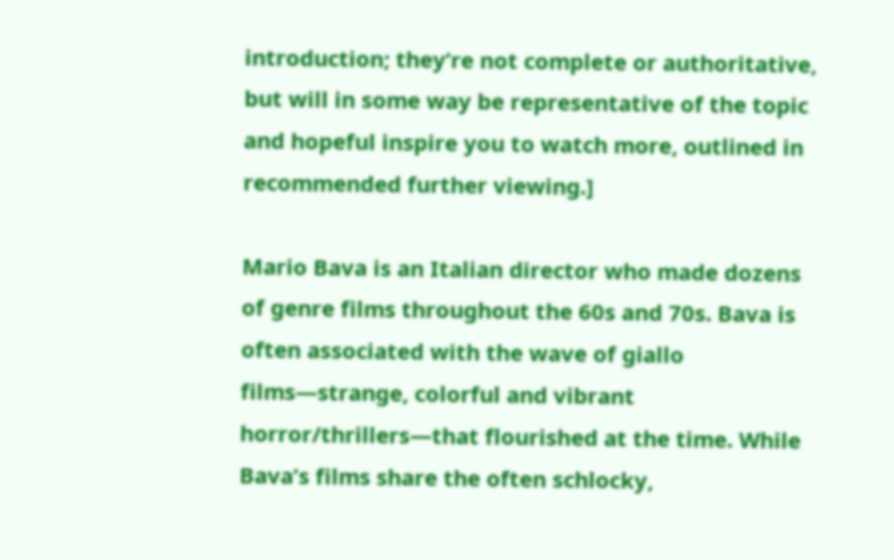introduction; they’re not complete or authoritative, but will in some way be representative of the topic and hopeful inspire you to watch more, outlined in recommended further viewing.]

Mario Bava is an Italian director who made dozens of genre films throughout the 60s and 70s. Bava is often associated with the wave of giallo films—strange, colorful and vibrant horror/thrillers—that flourished at the time. While Bava’s films share the often schlocky,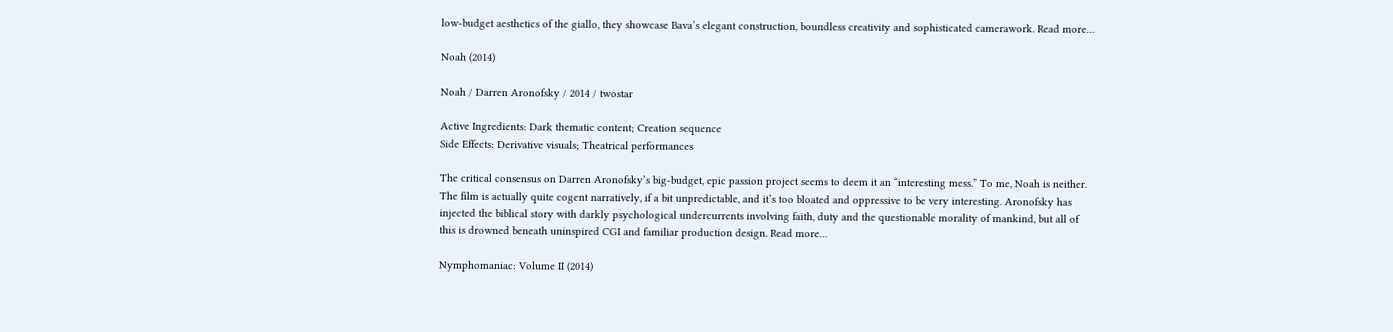low-budget aesthetics of the giallo, they showcase Bava’s elegant construction, boundless creativity and sophisticated camerawork. Read more…

Noah (2014)

Noah / Darren Aronofsky / 2014 / twostar

Active Ingredients: Dark thematic content; Creation sequence
Side Effects: Derivative visuals; Theatrical performances

The critical consensus on Darren Aronofsky’s big-budget, epic passion project seems to deem it an “interesting mess.” To me, Noah is neither. The film is actually quite cogent narratively, if a bit unpredictable, and it’s too bloated and oppressive to be very interesting. Aronofsky has injected the biblical story with darkly psychological undercurrents involving faith, duty and the questionable morality of mankind, but all of this is drowned beneath uninspired CGI and familiar production design. Read more…

Nymphomaniac: Volume II (2014)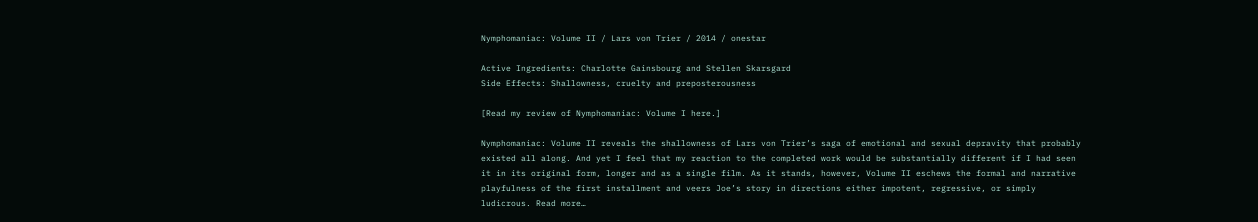Nymphomaniac: Volume II / Lars von Trier / 2014 / onestar

Active Ingredients: Charlotte Gainsbourg and Stellen Skarsgard
Side Effects: Shallowness, cruelty and preposterousness

[Read my review of Nymphomaniac: Volume I here.]

Nymphomaniac: Volume II reveals the shallowness of Lars von Trier’s saga of emotional and sexual depravity that probably existed all along. And yet I feel that my reaction to the completed work would be substantially different if I had seen it in its original form, longer and as a single film. As it stands, however, Volume II eschews the formal and narrative playfulness of the first installment and veers Joe’s story in directions either impotent, regressive, or simply ludicrous. Read more…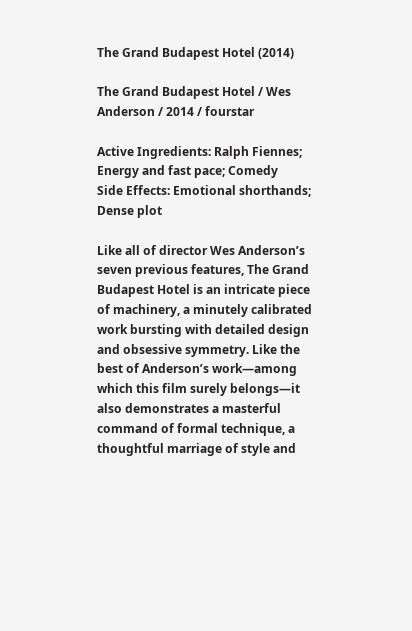The Grand Budapest Hotel (2014)

The Grand Budapest Hotel / Wes Anderson / 2014 / fourstar

Active Ingredients: Ralph Fiennes; Energy and fast pace; Comedy
Side Effects: Emotional shorthands; Dense plot

Like all of director Wes Anderson’s seven previous features, The Grand Budapest Hotel is an intricate piece of machinery, a minutely calibrated work bursting with detailed design and obsessive symmetry. Like the best of Anderson’s work—among which this film surely belongs—it also demonstrates a masterful command of formal technique, a thoughtful marriage of style and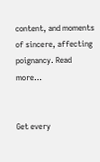content, and moments of sincere, affecting poignancy. Read more…


Get every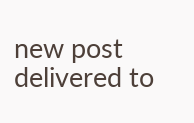new post delivered to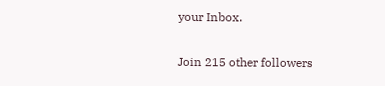your Inbox.

Join 215 other followers